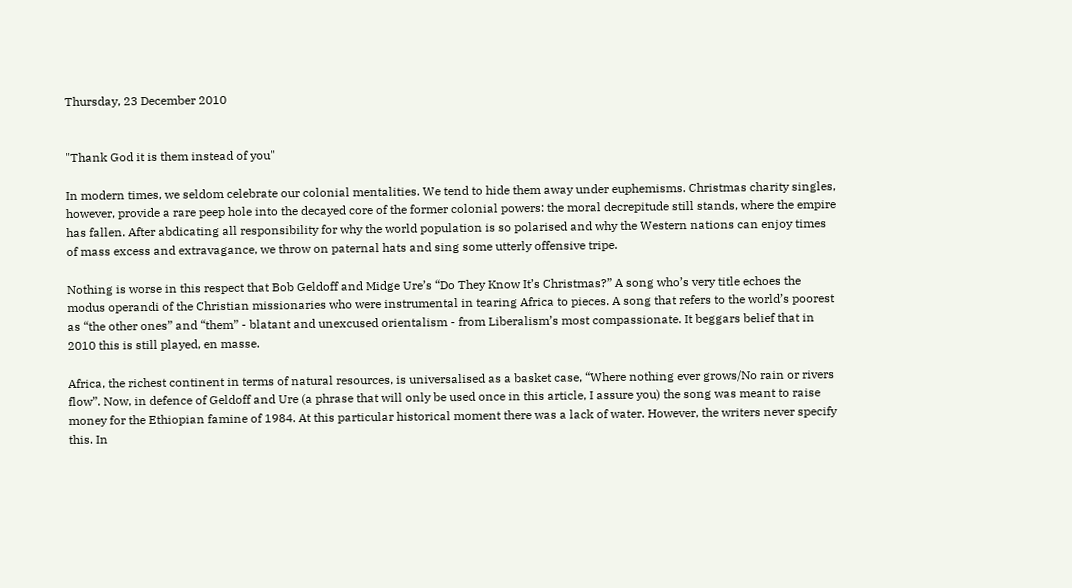Thursday, 23 December 2010


"Thank God it is them instead of you"

In modern times, we seldom celebrate our colonial mentalities. We tend to hide them away under euphemisms. Christmas charity singles, however, provide a rare peep hole into the decayed core of the former colonial powers: the moral decrepitude still stands, where the empire has fallen. After abdicating all responsibility for why the world population is so polarised and why the Western nations can enjoy times of mass excess and extravagance, we throw on paternal hats and sing some utterly offensive tripe.

Nothing is worse in this respect that Bob Geldoff and Midge Ure’s “Do They Know It’s Christmas?” A song who’s very title echoes the modus operandi of the Christian missionaries who were instrumental in tearing Africa to pieces. A song that refers to the world’s poorest as “the other ones” and “them” - blatant and unexcused orientalism - from Liberalism’s most compassionate. It beggars belief that in 2010 this is still played, en masse.

Africa, the richest continent in terms of natural resources, is universalised as a basket case, “Where nothing ever grows/No rain or rivers flow”. Now, in defence of Geldoff and Ure (a phrase that will only be used once in this article, I assure you) the song was meant to raise money for the Ethiopian famine of 1984. At this particular historical moment there was a lack of water. However, the writers never specify this. In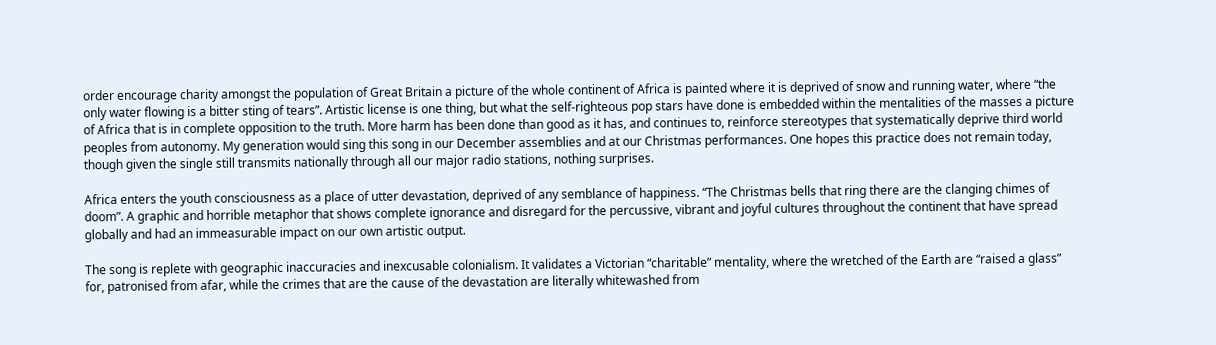order encourage charity amongst the population of Great Britain a picture of the whole continent of Africa is painted where it is deprived of snow and running water, where “the only water flowing is a bitter sting of tears”. Artistic license is one thing, but what the self-righteous pop stars have done is embedded within the mentalities of the masses a picture of Africa that is in complete opposition to the truth. More harm has been done than good as it has, and continues to, reinforce stereotypes that systematically deprive third world peoples from autonomy. My generation would sing this song in our December assemblies and at our Christmas performances. One hopes this practice does not remain today, though given the single still transmits nationally through all our major radio stations, nothing surprises.

Africa enters the youth consciousness as a place of utter devastation, deprived of any semblance of happiness. “The Christmas bells that ring there are the clanging chimes of doom”. A graphic and horrible metaphor that shows complete ignorance and disregard for the percussive, vibrant and joyful cultures throughout the continent that have spread globally and had an immeasurable impact on our own artistic output.

The song is replete with geographic inaccuracies and inexcusable colonialism. It validates a Victorian “charitable” mentality, where the wretched of the Earth are “raised a glass” for, patronised from afar, while the crimes that are the cause of the devastation are literally whitewashed from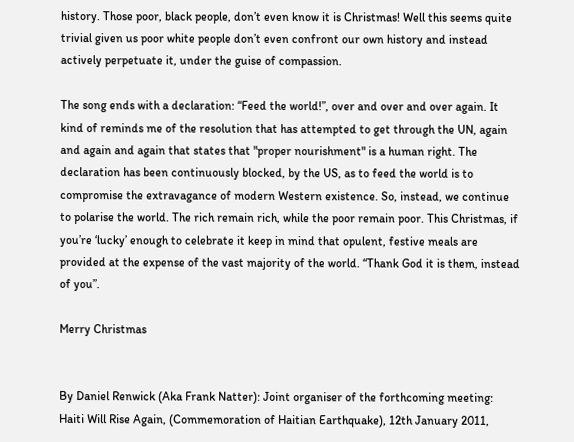history. Those poor, black people, don’t even know it is Christmas! Well this seems quite trivial given us poor white people don’t even confront our own history and instead actively perpetuate it, under the guise of compassion.

The song ends with a declaration: “Feed the world!”, over and over and over again. It kind of reminds me of the resolution that has attempted to get through the UN, again and again and again that states that "proper nourishment" is a human right. The declaration has been continuously blocked, by the US, as to feed the world is to compromise the extravagance of modern Western existence. So, instead, we continue to polarise the world. The rich remain rich, while the poor remain poor. This Christmas, if you’re ‘lucky’ enough to celebrate it keep in mind that opulent, festive meals are provided at the expense of the vast majority of the world. “Thank God it is them, instead of you”.

Merry Christmas


By Daniel Renwick (Aka Frank Natter): Joint organiser of the forthcoming meeting: Haiti Will Rise Again, (Commemoration of Haitian Earthquake), 12th January 2011,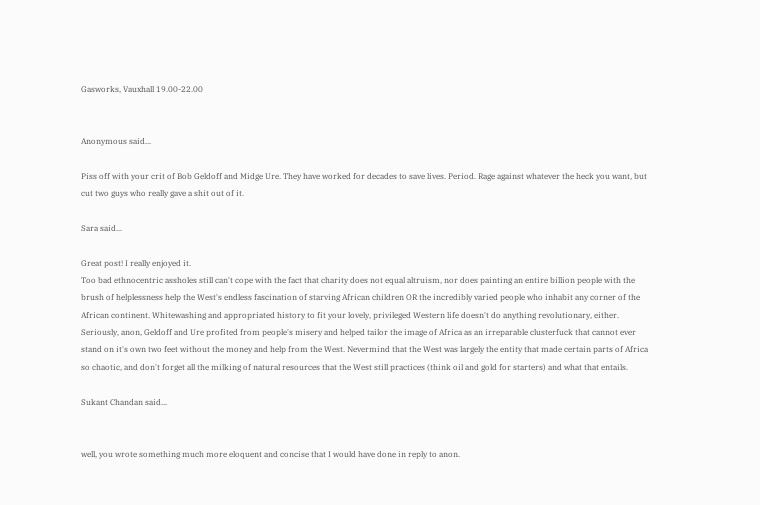Gasworks, Vauxhall 19.00-22.00


Anonymous said...

Piss off with your crit of Bob Geldoff and Midge Ure. They have worked for decades to save lives. Period. Rage against whatever the heck you want, but cut two guys who really gave a shit out of it.

Sara said...

Great post! I really enjoyed it.
Too bad ethnocentric assholes still can't cope with the fact that charity does not equal altruism, nor does painting an entire billion people with the brush of helplessness help the West's endless fascination of starving African children OR the incredibly varied people who inhabit any corner of the African continent. Whitewashing and appropriated history to fit your lovely, privileged Western life doesn't do anything revolutionary, either. Seriously, anon, Geldoff and Ure profited from people's misery and helped tailor the image of Africa as an irreparable clusterfuck that cannot ever stand on it's own two feet without the money and help from the West. Nevermind that the West was largely the entity that made certain parts of Africa so chaotic, and don't forget all the milking of natural resources that the West still practices (think oil and gold for starters) and what that entails.

Sukant Chandan said...


well, you wrote something much more eloquent and concise that I would have done in reply to anon.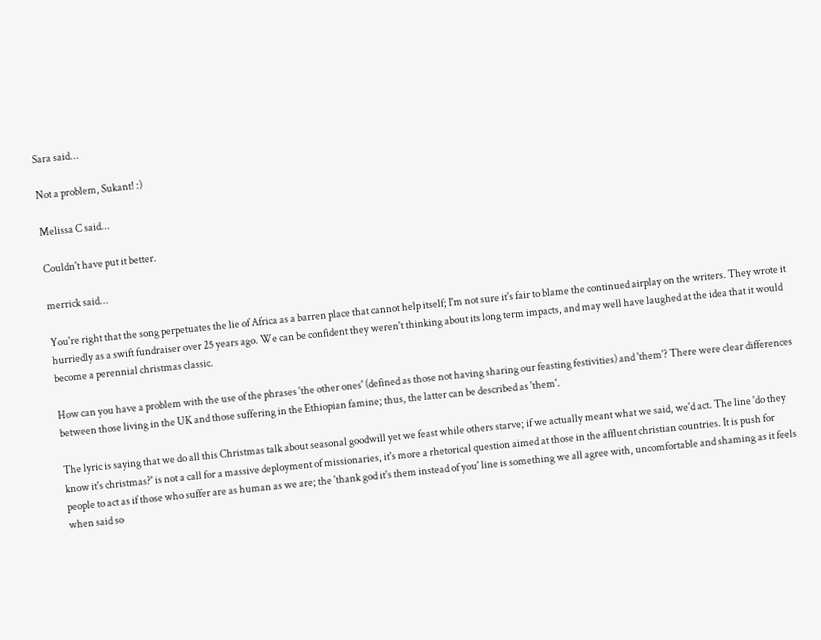Sara said...

Not a problem, Sukant! :)

Melissa C said...

Couldn't have put it better.

merrick said...

You're right that the song perpetuates the lie of Africa as a barren place that cannot help itself; I'm not sure it's fair to blame the continued airplay on the writers. They wrote it hurriedly as a swift fundraiser over 25 years ago. We can be confident they weren't thinking about its long term impacts, and may well have laughed at the idea that it would become a perennial christmas classic.

How can you have a problem with the use of the phrases 'the other ones' (defined as those not having sharing our feasting festivities) and 'them'? There were clear differences between those living in the UK and those suffering in the Ethiopian famine; thus, the latter can be described as 'them'.

The lyric is saying that we do all this Christmas talk about seasonal goodwill yet we feast while others starve; if we actually meant what we said, we'd act. The line 'do they know it's christmas?' is not a call for a massive deployment of missionaries, it's more a rhetorical question aimed at those in the affluent christian countries. It is push for people to act as if those who suffer are as human as we are; the 'thank god it's them instead of you' line is something we all agree with, uncomfortable and shaming as it feels when said so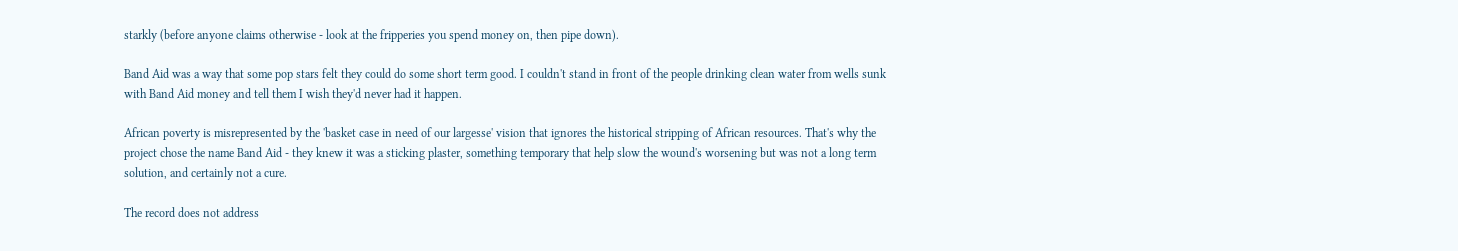starkly (before anyone claims otherwise - look at the fripperies you spend money on, then pipe down).

Band Aid was a way that some pop stars felt they could do some short term good. I couldn't stand in front of the people drinking clean water from wells sunk with Band Aid money and tell them I wish they'd never had it happen.

African poverty is misrepresented by the 'basket case in need of our largesse' vision that ignores the historical stripping of African resources. That's why the project chose the name Band Aid - they knew it was a sticking plaster, something temporary that help slow the wound's worsening but was not a long term solution, and certainly not a cure.

The record does not address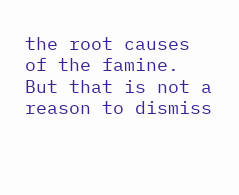the root causes of the famine. But that is not a reason to dismiss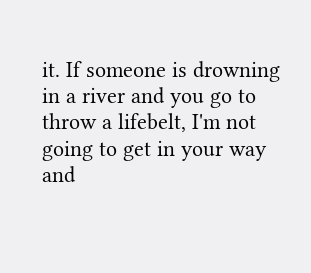it. If someone is drowning in a river and you go to throw a lifebelt, I'm not going to get in your way and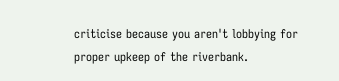criticise because you aren't lobbying for proper upkeep of the riverbank.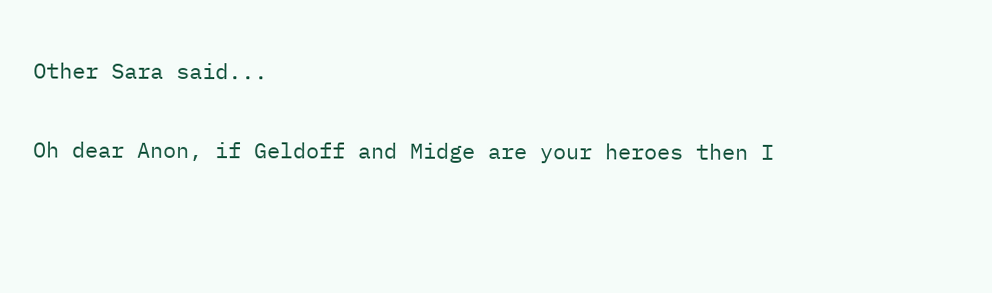Other Sara said...

Oh dear Anon, if Geldoff and Midge are your heroes then I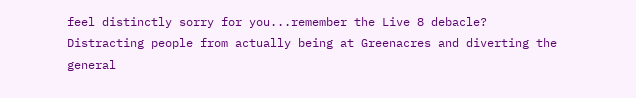feel distinctly sorry for you...remember the Live 8 debacle? Distracting people from actually being at Greenacres and diverting the general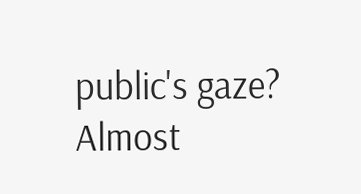public's gaze? Almost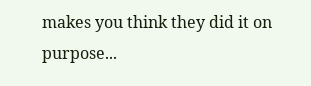makes you think they did it on purpose...